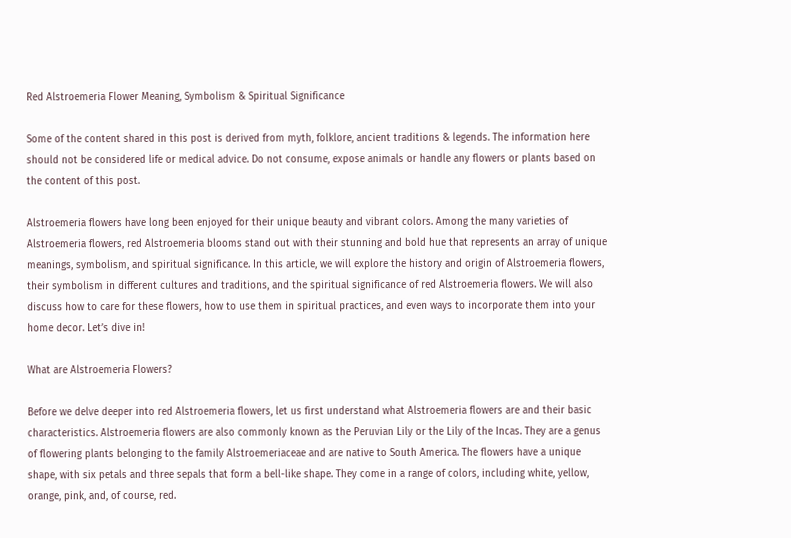Red Alstroemeria Flower Meaning, Symbolism & Spiritual Significance

Some of the content shared in this post is derived from myth, folklore, ancient traditions & legends. The information here should not be considered life or medical advice. Do not consume, expose animals or handle any flowers or plants based on the content of this post.

Alstroemeria flowers have long been enjoyed for their unique beauty and vibrant colors. Among the many varieties of Alstroemeria flowers, red Alstroemeria blooms stand out with their stunning and bold hue that represents an array of unique meanings, symbolism, and spiritual significance. In this article, we will explore the history and origin of Alstroemeria flowers, their symbolism in different cultures and traditions, and the spiritual significance of red Alstroemeria flowers. We will also discuss how to care for these flowers, how to use them in spiritual practices, and even ways to incorporate them into your home decor. Let’s dive in!

What are Alstroemeria Flowers?

Before we delve deeper into red Alstroemeria flowers, let us first understand what Alstroemeria flowers are and their basic characteristics. Alstroemeria flowers are also commonly known as the Peruvian Lily or the Lily of the Incas. They are a genus of flowering plants belonging to the family Alstroemeriaceae and are native to South America. The flowers have a unique shape, with six petals and three sepals that form a bell-like shape. They come in a range of colors, including white, yellow, orange, pink, and, of course, red.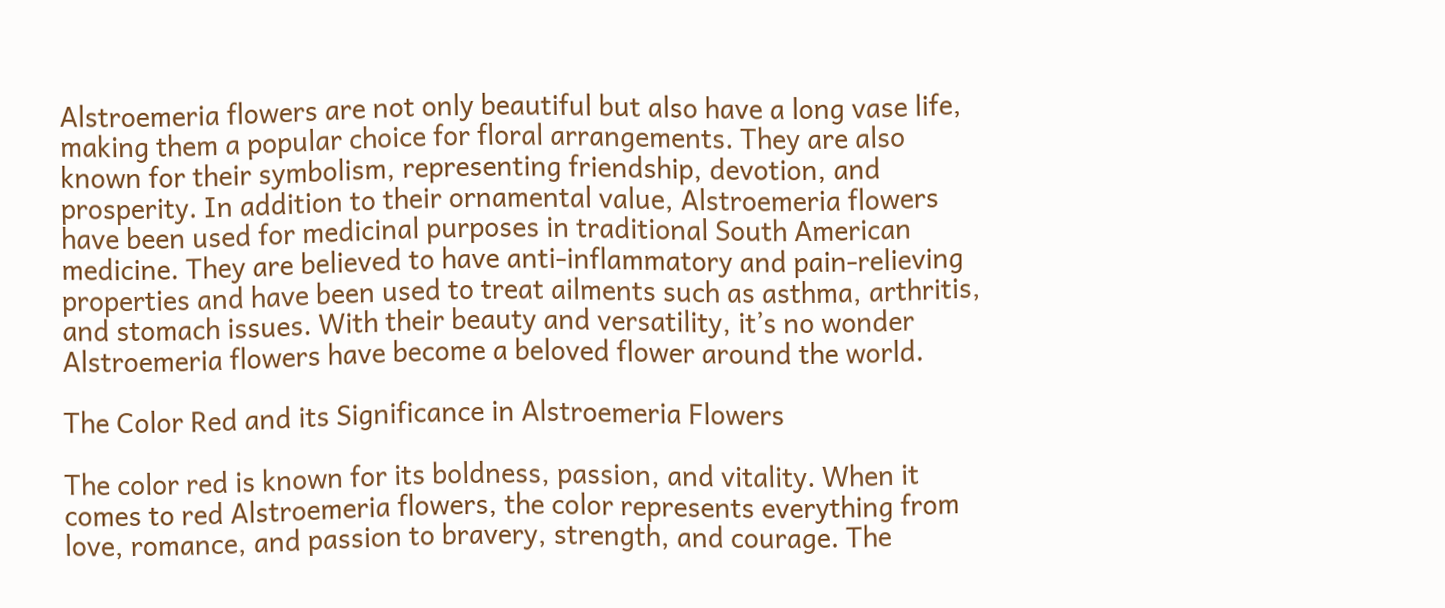Alstroemeria flowers are not only beautiful but also have a long vase life, making them a popular choice for floral arrangements. They are also known for their symbolism, representing friendship, devotion, and prosperity. In addition to their ornamental value, Alstroemeria flowers have been used for medicinal purposes in traditional South American medicine. They are believed to have anti-inflammatory and pain-relieving properties and have been used to treat ailments such as asthma, arthritis, and stomach issues. With their beauty and versatility, it’s no wonder Alstroemeria flowers have become a beloved flower around the world.

The Color Red and its Significance in Alstroemeria Flowers

The color red is known for its boldness, passion, and vitality. When it comes to red Alstroemeria flowers, the color represents everything from love, romance, and passion to bravery, strength, and courage. The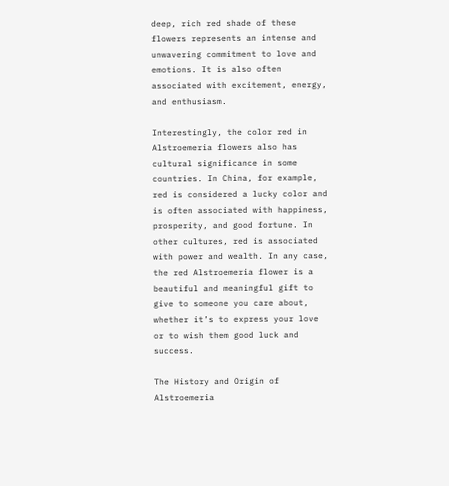deep, rich red shade of these flowers represents an intense and unwavering commitment to love and emotions. It is also often associated with excitement, energy, and enthusiasm.

Interestingly, the color red in Alstroemeria flowers also has cultural significance in some countries. In China, for example, red is considered a lucky color and is often associated with happiness, prosperity, and good fortune. In other cultures, red is associated with power and wealth. In any case, the red Alstroemeria flower is a beautiful and meaningful gift to give to someone you care about, whether it’s to express your love or to wish them good luck and success.

The History and Origin of Alstroemeria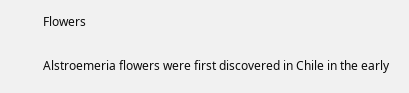Flowers

Alstroemeria flowers were first discovered in Chile in the early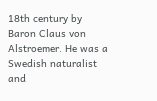18th century by Baron Claus von Alstroemer. He was a Swedish naturalist and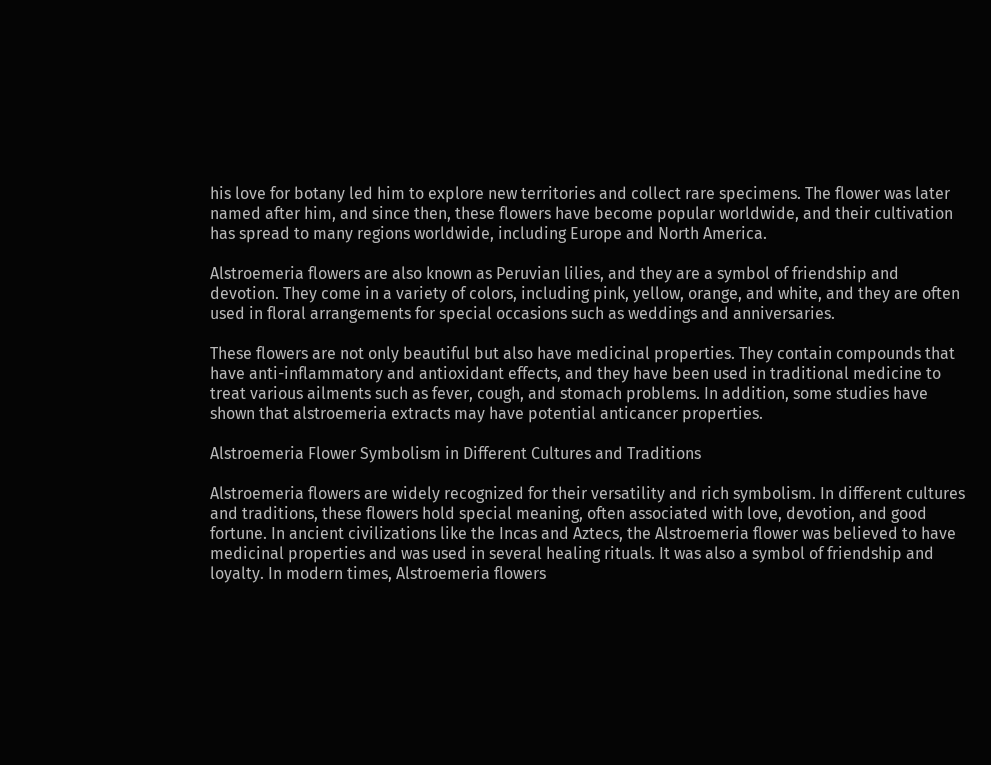his love for botany led him to explore new territories and collect rare specimens. The flower was later named after him, and since then, these flowers have become popular worldwide, and their cultivation has spread to many regions worldwide, including Europe and North America.

Alstroemeria flowers are also known as Peruvian lilies, and they are a symbol of friendship and devotion. They come in a variety of colors, including pink, yellow, orange, and white, and they are often used in floral arrangements for special occasions such as weddings and anniversaries.

These flowers are not only beautiful but also have medicinal properties. They contain compounds that have anti-inflammatory and antioxidant effects, and they have been used in traditional medicine to treat various ailments such as fever, cough, and stomach problems. In addition, some studies have shown that alstroemeria extracts may have potential anticancer properties.

Alstroemeria Flower Symbolism in Different Cultures and Traditions

Alstroemeria flowers are widely recognized for their versatility and rich symbolism. In different cultures and traditions, these flowers hold special meaning, often associated with love, devotion, and good fortune. In ancient civilizations like the Incas and Aztecs, the Alstroemeria flower was believed to have medicinal properties and was used in several healing rituals. It was also a symbol of friendship and loyalty. In modern times, Alstroemeria flowers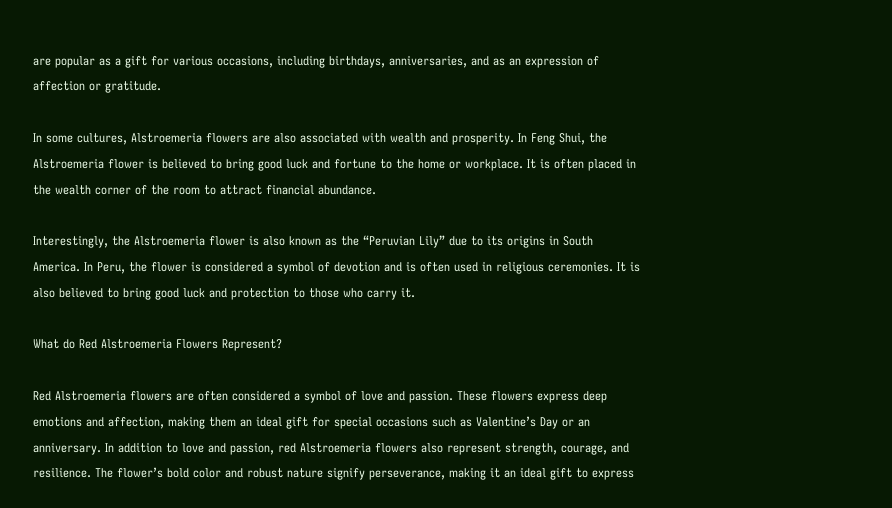are popular as a gift for various occasions, including birthdays, anniversaries, and as an expression of affection or gratitude.

In some cultures, Alstroemeria flowers are also associated with wealth and prosperity. In Feng Shui, the Alstroemeria flower is believed to bring good luck and fortune to the home or workplace. It is often placed in the wealth corner of the room to attract financial abundance.

Interestingly, the Alstroemeria flower is also known as the “Peruvian Lily” due to its origins in South America. In Peru, the flower is considered a symbol of devotion and is often used in religious ceremonies. It is also believed to bring good luck and protection to those who carry it.

What do Red Alstroemeria Flowers Represent?

Red Alstroemeria flowers are often considered a symbol of love and passion. These flowers express deep emotions and affection, making them an ideal gift for special occasions such as Valentine’s Day or an anniversary. In addition to love and passion, red Alstroemeria flowers also represent strength, courage, and resilience. The flower’s bold color and robust nature signify perseverance, making it an ideal gift to express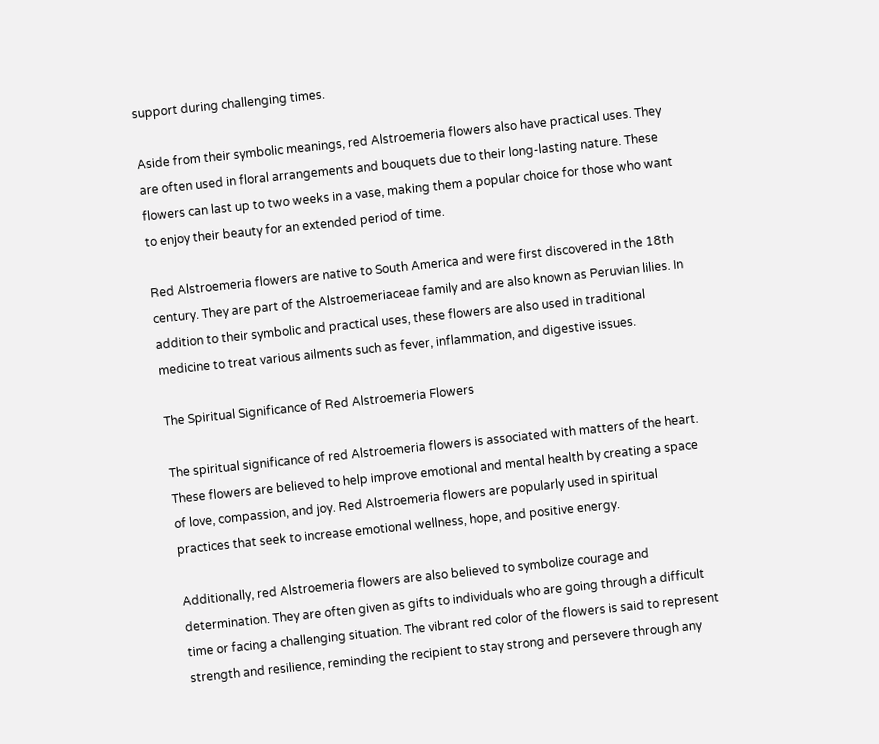support during challenging times.

Aside from their symbolic meanings, red Alstroemeria flowers also have practical uses. They are often used in floral arrangements and bouquets due to their long-lasting nature. These flowers can last up to two weeks in a vase, making them a popular choice for those who want to enjoy their beauty for an extended period of time.

Red Alstroemeria flowers are native to South America and were first discovered in the 18th century. They are part of the Alstroemeriaceae family and are also known as Peruvian lilies. In addition to their symbolic and practical uses, these flowers are also used in traditional medicine to treat various ailments such as fever, inflammation, and digestive issues.

The Spiritual Significance of Red Alstroemeria Flowers

The spiritual significance of red Alstroemeria flowers is associated with matters of the heart. These flowers are believed to help improve emotional and mental health by creating a space of love, compassion, and joy. Red Alstroemeria flowers are popularly used in spiritual practices that seek to increase emotional wellness, hope, and positive energy.

Additionally, red Alstroemeria flowers are also believed to symbolize courage and determination. They are often given as gifts to individuals who are going through a difficult time or facing a challenging situation. The vibrant red color of the flowers is said to represent strength and resilience, reminding the recipient to stay strong and persevere through any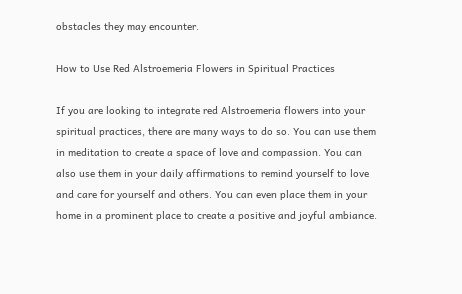obstacles they may encounter.

How to Use Red Alstroemeria Flowers in Spiritual Practices

If you are looking to integrate red Alstroemeria flowers into your spiritual practices, there are many ways to do so. You can use them in meditation to create a space of love and compassion. You can also use them in your daily affirmations to remind yourself to love and care for yourself and others. You can even place them in your home in a prominent place to create a positive and joyful ambiance.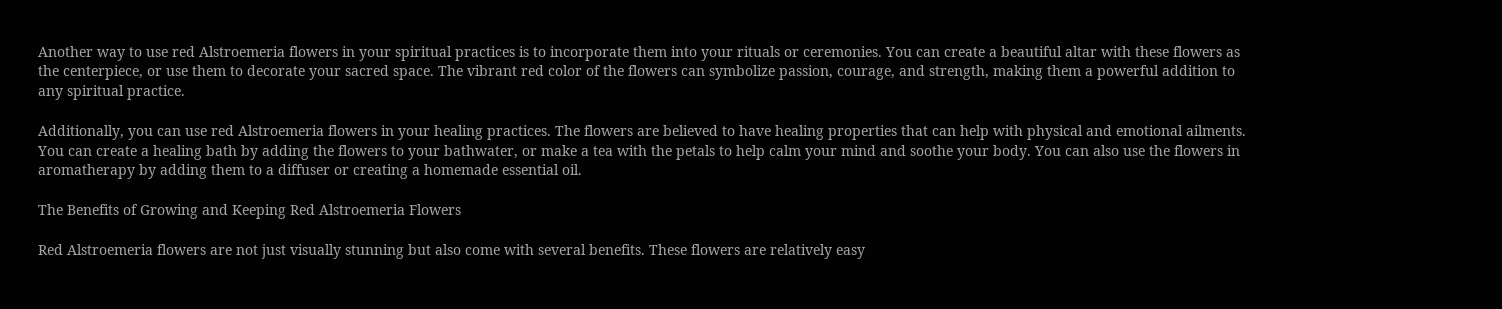Another way to use red Alstroemeria flowers in your spiritual practices is to incorporate them into your rituals or ceremonies. You can create a beautiful altar with these flowers as the centerpiece, or use them to decorate your sacred space. The vibrant red color of the flowers can symbolize passion, courage, and strength, making them a powerful addition to any spiritual practice.

Additionally, you can use red Alstroemeria flowers in your healing practices. The flowers are believed to have healing properties that can help with physical and emotional ailments. You can create a healing bath by adding the flowers to your bathwater, or make a tea with the petals to help calm your mind and soothe your body. You can also use the flowers in aromatherapy by adding them to a diffuser or creating a homemade essential oil.

The Benefits of Growing and Keeping Red Alstroemeria Flowers

Red Alstroemeria flowers are not just visually stunning but also come with several benefits. These flowers are relatively easy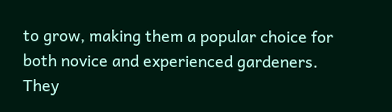to grow, making them a popular choice for both novice and experienced gardeners. They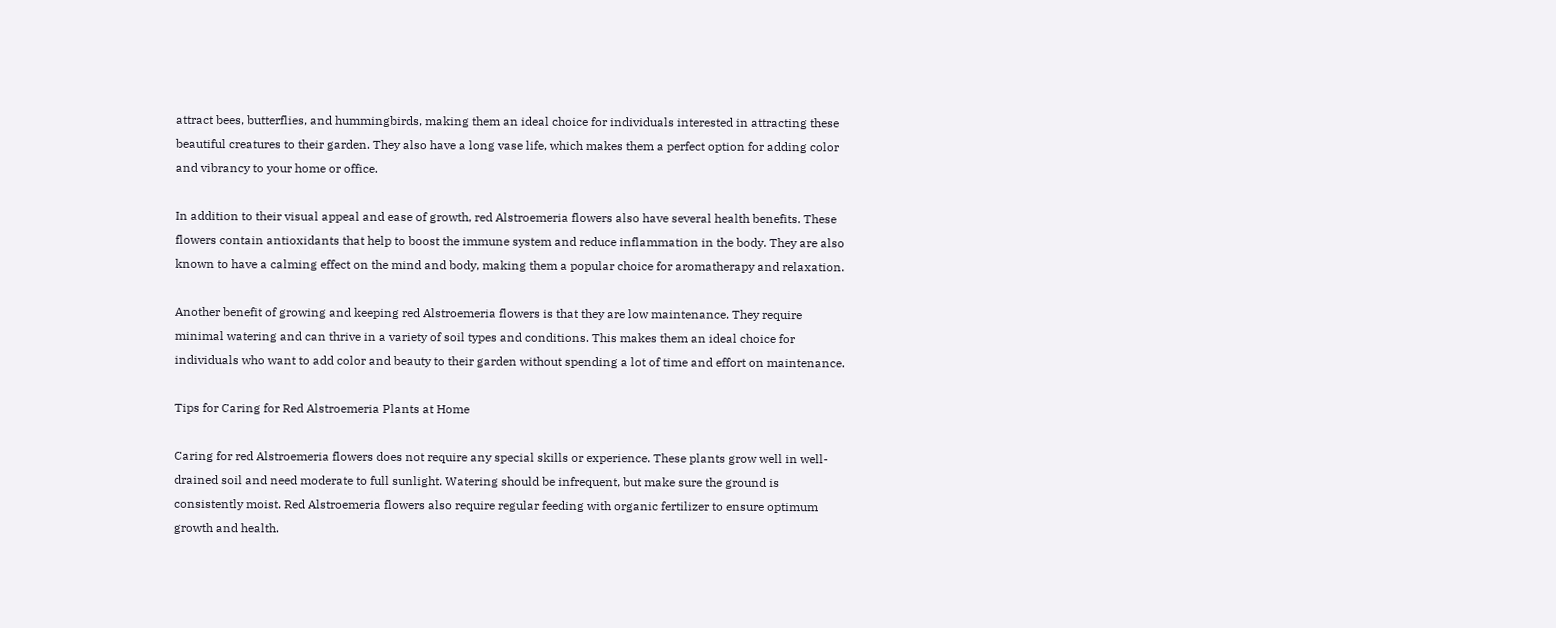attract bees, butterflies, and hummingbirds, making them an ideal choice for individuals interested in attracting these beautiful creatures to their garden. They also have a long vase life, which makes them a perfect option for adding color and vibrancy to your home or office.

In addition to their visual appeal and ease of growth, red Alstroemeria flowers also have several health benefits. These flowers contain antioxidants that help to boost the immune system and reduce inflammation in the body. They are also known to have a calming effect on the mind and body, making them a popular choice for aromatherapy and relaxation.

Another benefit of growing and keeping red Alstroemeria flowers is that they are low maintenance. They require minimal watering and can thrive in a variety of soil types and conditions. This makes them an ideal choice for individuals who want to add color and beauty to their garden without spending a lot of time and effort on maintenance.

Tips for Caring for Red Alstroemeria Plants at Home

Caring for red Alstroemeria flowers does not require any special skills or experience. These plants grow well in well-drained soil and need moderate to full sunlight. Watering should be infrequent, but make sure the ground is consistently moist. Red Alstroemeria flowers also require regular feeding with organic fertilizer to ensure optimum growth and health.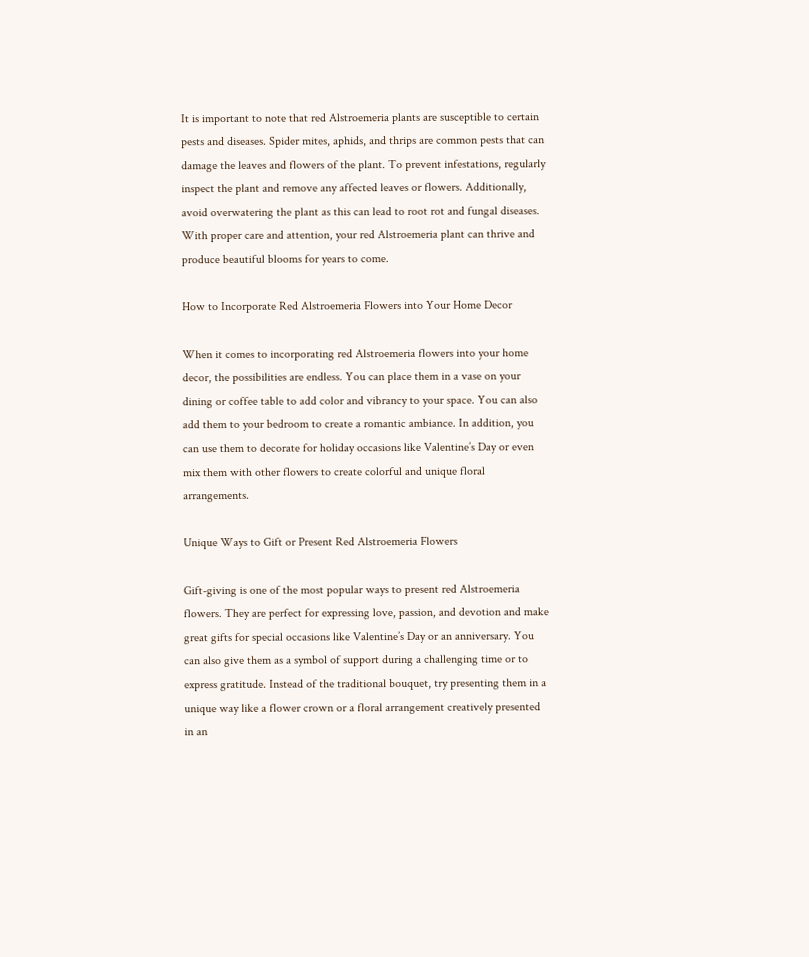It is important to note that red Alstroemeria plants are susceptible to certain pests and diseases. Spider mites, aphids, and thrips are common pests that can damage the leaves and flowers of the plant. To prevent infestations, regularly inspect the plant and remove any affected leaves or flowers. Additionally, avoid overwatering the plant as this can lead to root rot and fungal diseases. With proper care and attention, your red Alstroemeria plant can thrive and produce beautiful blooms for years to come.

How to Incorporate Red Alstroemeria Flowers into Your Home Decor

When it comes to incorporating red Alstroemeria flowers into your home decor, the possibilities are endless. You can place them in a vase on your dining or coffee table to add color and vibrancy to your space. You can also add them to your bedroom to create a romantic ambiance. In addition, you can use them to decorate for holiday occasions like Valentine’s Day or even mix them with other flowers to create colorful and unique floral arrangements.

Unique Ways to Gift or Present Red Alstroemeria Flowers

Gift-giving is one of the most popular ways to present red Alstroemeria flowers. They are perfect for expressing love, passion, and devotion and make great gifts for special occasions like Valentine’s Day or an anniversary. You can also give them as a symbol of support during a challenging time or to express gratitude. Instead of the traditional bouquet, try presenting them in a unique way like a flower crown or a floral arrangement creatively presented in an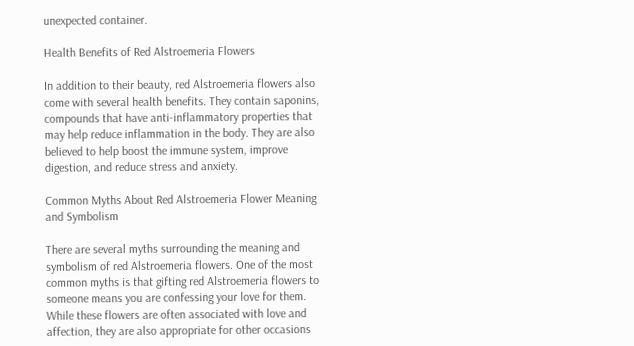unexpected container.

Health Benefits of Red Alstroemeria Flowers

In addition to their beauty, red Alstroemeria flowers also come with several health benefits. They contain saponins, compounds that have anti-inflammatory properties that may help reduce inflammation in the body. They are also believed to help boost the immune system, improve digestion, and reduce stress and anxiety.

Common Myths About Red Alstroemeria Flower Meaning and Symbolism

There are several myths surrounding the meaning and symbolism of red Alstroemeria flowers. One of the most common myths is that gifting red Alstroemeria flowers to someone means you are confessing your love for them. While these flowers are often associated with love and affection, they are also appropriate for other occasions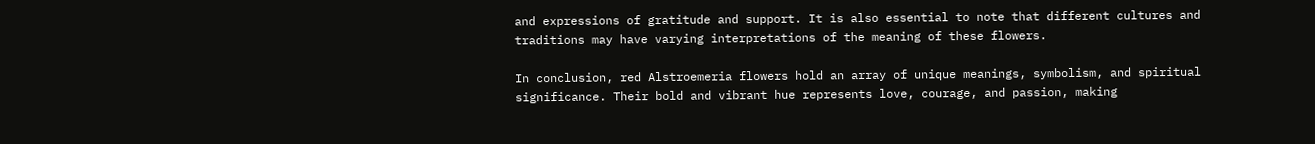and expressions of gratitude and support. It is also essential to note that different cultures and traditions may have varying interpretations of the meaning of these flowers.

In conclusion, red Alstroemeria flowers hold an array of unique meanings, symbolism, and spiritual significance. Their bold and vibrant hue represents love, courage, and passion, making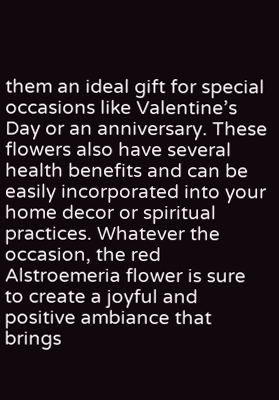them an ideal gift for special occasions like Valentine’s Day or an anniversary. These flowers also have several health benefits and can be easily incorporated into your home decor or spiritual practices. Whatever the occasion, the red Alstroemeria flower is sure to create a joyful and positive ambiance that brings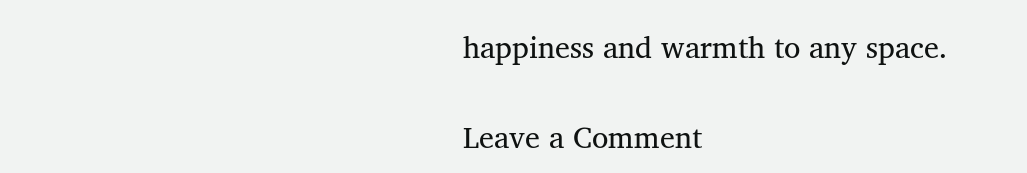happiness and warmth to any space.

Leave a Comment